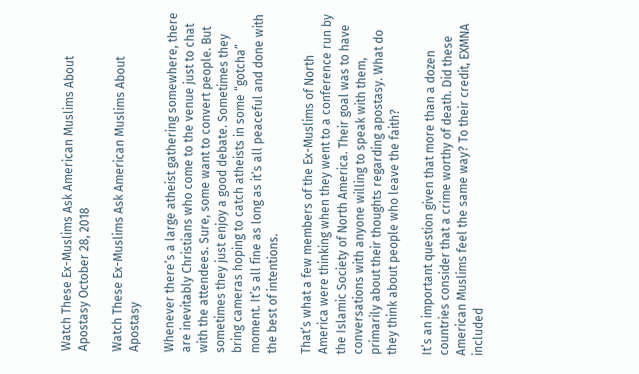Watch These Ex-Muslims Ask American Muslims About Apostasy October 28, 2018

Watch These Ex-Muslims Ask American Muslims About Apostasy

Whenever there’s a large atheist gathering somewhere, there are inevitably Christians who come to the venue just to chat with the attendees. Sure, some want to convert people. But sometimes they just enjoy a good debate. Sometimes they bring cameras hoping to catch atheists in some “gotcha” moment. It’s all fine as long as it’s all peaceful and done with the best of intentions.

That’s what a few members of the Ex-Muslims of North America were thinking when they went to a conference run by the Islamic Society of North America. Their goal was to have conversations with anyone willing to speak with them, primarily about their thoughts regarding apostasy. What do they think about people who leave the faith?

It’s an important question given that more than a dozen countries consider that a crime worthy of death. Did these American Muslims feel the same way? To their credit, EXMNA included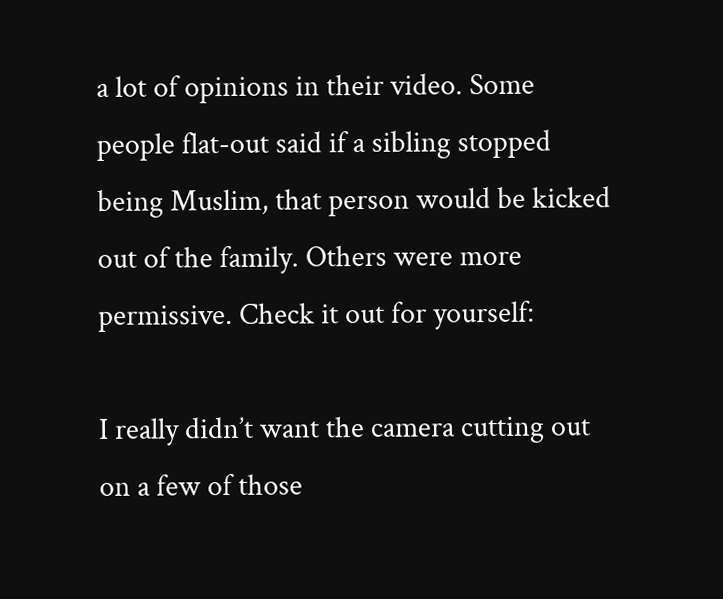a lot of opinions in their video. Some people flat-out said if a sibling stopped being Muslim, that person would be kicked out of the family. Others were more permissive. Check it out for yourself:

I really didn’t want the camera cutting out on a few of those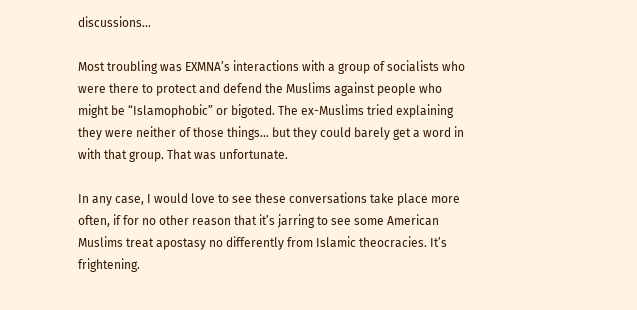discussions…

Most troubling was EXMNA’s interactions with a group of socialists who were there to protect and defend the Muslims against people who might be “Islamophobic” or bigoted. The ex-Muslims tried explaining they were neither of those things… but they could barely get a word in with that group. That was unfortunate.

In any case, I would love to see these conversations take place more often, if for no other reason that it’s jarring to see some American Muslims treat apostasy no differently from Islamic theocracies. It’s frightening.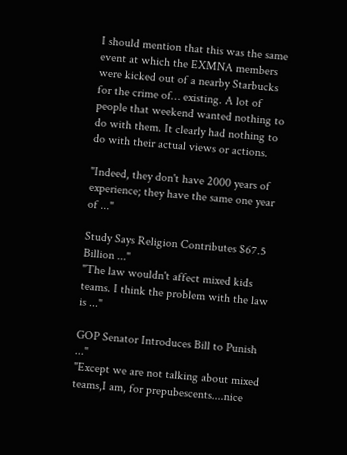I should mention that this was the same event at which the EXMNA members were kicked out of a nearby Starbucks for the crime of… existing. A lot of people that weekend wanted nothing to do with them. It clearly had nothing to do with their actual views or actions.

"Indeed, they don't have 2000 years of experience; they have the same one year of ..."

Study Says Religion Contributes $67.5 Billion ..."
"The law wouldn't affect mixed kids teams. I think the problem with the law is ..."

GOP Senator Introduces Bill to Punish ..."
"Except we are not talking about mixed teams,I am, for prepubescents....nice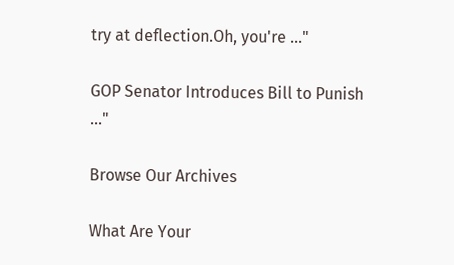try at deflection.Oh, you're ..."

GOP Senator Introduces Bill to Punish ..."

Browse Our Archives

What Are Your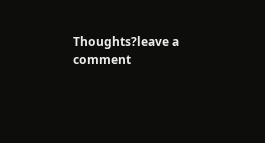Thoughts?leave a comment